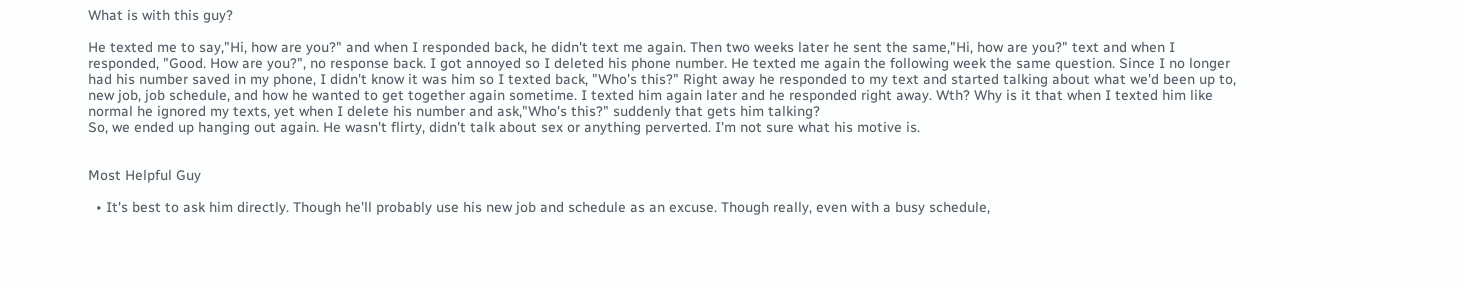What is with this guy?

He texted me to say,"Hi, how are you?" and when I responded back, he didn't text me again. Then two weeks later he sent the same,"Hi, how are you?" text and when I responded, "Good. How are you?", no response back. I got annoyed so I deleted his phone number. He texted me again the following week the same question. Since I no longer had his number saved in my phone, I didn't know it was him so I texted back, "Who's this?" Right away he responded to my text and started talking about what we'd been up to, new job, job schedule, and how he wanted to get together again sometime. I texted him again later and he responded right away. Wth? Why is it that when I texted him like normal he ignored my texts, yet when I delete his number and ask,"Who's this?" suddenly that gets him talking?
So, we ended up hanging out again. He wasn't flirty, didn't talk about sex or anything perverted. I'm not sure what his motive is.


Most Helpful Guy

  • It's best to ask him directly. Though he'll probably use his new job and schedule as an excuse. Though really, even with a busy schedule,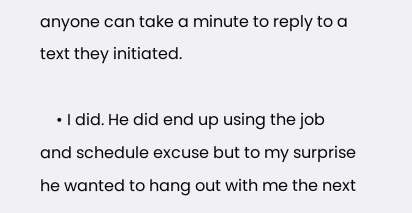anyone can take a minute to reply to a text they initiated.

    • I did. He did end up using the job and schedule excuse but to my surprise he wanted to hang out with me the next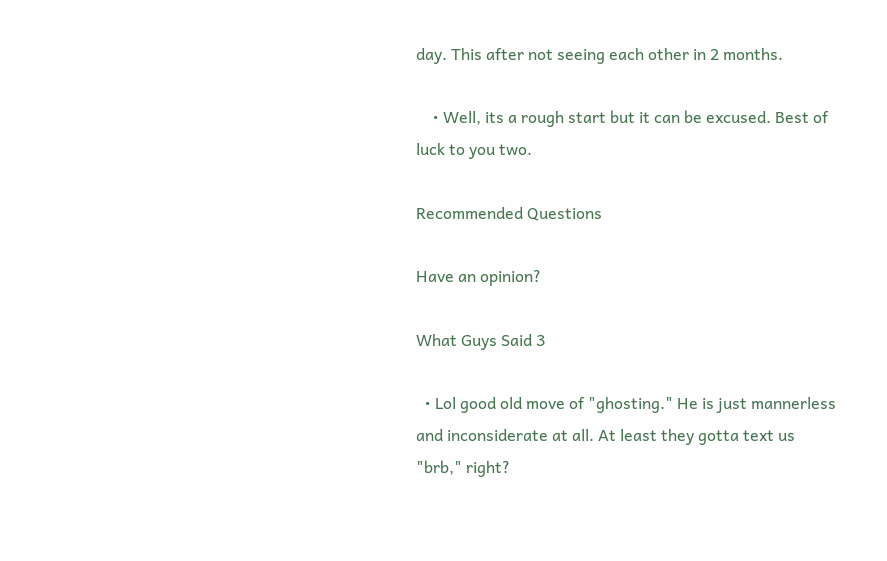day. This after not seeing each other in 2 months.

    • Well, its a rough start but it can be excused. Best of luck to you two.

Recommended Questions

Have an opinion?

What Guys Said 3

  • Lol good old move of "ghosting." He is just mannerless and inconsiderate at all. At least they gotta text us "brb," right?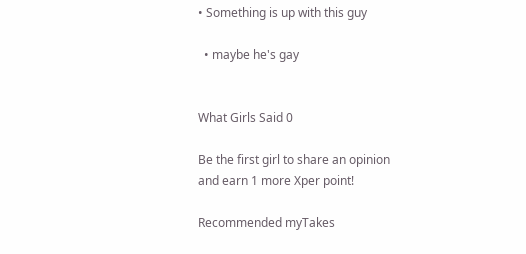• Something is up with this guy

  • maybe he's gay


What Girls Said 0

Be the first girl to share an opinion
and earn 1 more Xper point!

Recommended myTakes